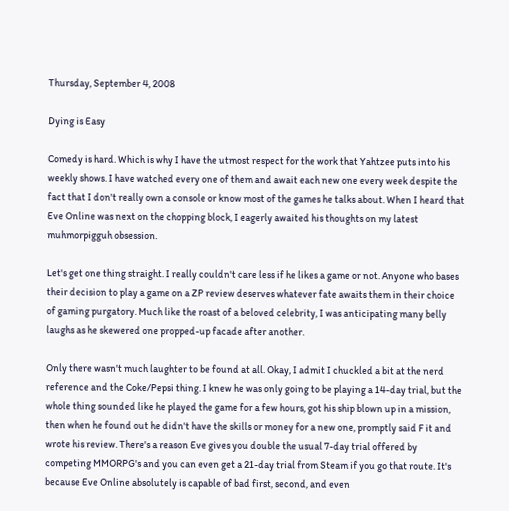Thursday, September 4, 2008

Dying is Easy

Comedy is hard. Which is why I have the utmost respect for the work that Yahtzee puts into his weekly shows. I have watched every one of them and await each new one every week despite the fact that I don't really own a console or know most of the games he talks about. When I heard that Eve Online was next on the chopping block, I eagerly awaited his thoughts on my latest muhmorpigguh obsession.

Let's get one thing straight. I really couldn't care less if he likes a game or not. Anyone who bases their decision to play a game on a ZP review deserves whatever fate awaits them in their choice of gaming purgatory. Much like the roast of a beloved celebrity, I was anticipating many belly laughs as he skewered one propped-up facade after another.

Only there wasn't much laughter to be found at all. Okay, I admit I chuckled a bit at the nerd reference and the Coke/Pepsi thing. I knew he was only going to be playing a 14-day trial, but the whole thing sounded like he played the game for a few hours, got his ship blown up in a mission, then when he found out he didn't have the skills or money for a new one, promptly said F it and wrote his review. There's a reason Eve gives you double the usual 7-day trial offered by competing MMORPG's and you can even get a 21-day trial from Steam if you go that route. It's because Eve Online absolutely is capable of bad first, second, and even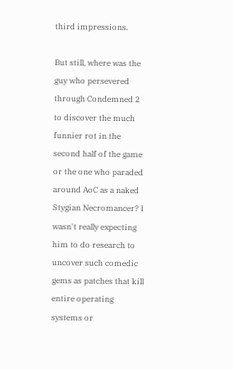third impressions.

But still, where was the guy who persevered through Condemned 2 to discover the much funnier rot in the second half of the game or the one who paraded around AoC as a naked Stygian Necromancer? I wasn't really expecting him to do research to uncover such comedic gems as patches that kill entire operating systems or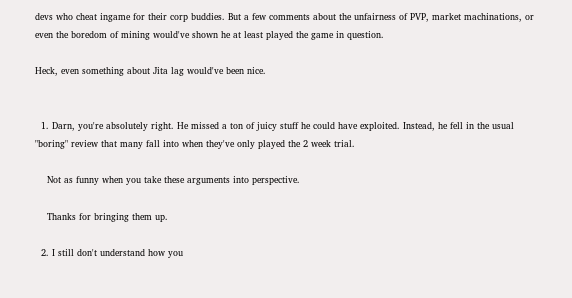devs who cheat ingame for their corp buddies. But a few comments about the unfairness of PVP, market machinations, or even the boredom of mining would've shown he at least played the game in question.

Heck, even something about Jita lag would've been nice.


  1. Darn, you're absolutely right. He missed a ton of juicy stuff he could have exploited. Instead, he fell in the usual "boring" review that many fall into when they've only played the 2 week trial.

    Not as funny when you take these arguments into perspective.

    Thanks for bringing them up.

  2. I still don't understand how you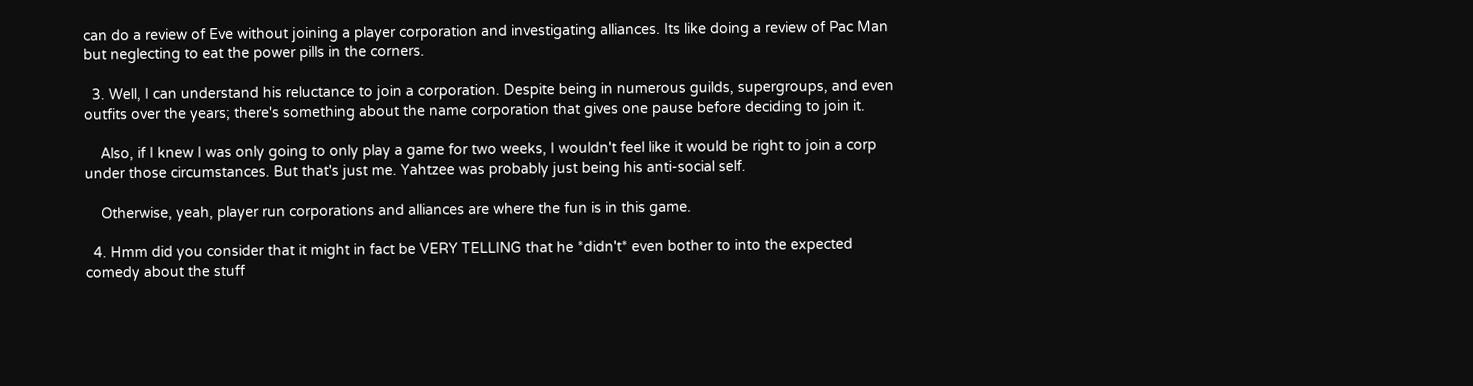can do a review of Eve without joining a player corporation and investigating alliances. Its like doing a review of Pac Man but neglecting to eat the power pills in the corners.

  3. Well, I can understand his reluctance to join a corporation. Despite being in numerous guilds, supergroups, and even outfits over the years; there's something about the name corporation that gives one pause before deciding to join it.

    Also, if I knew I was only going to only play a game for two weeks, I wouldn't feel like it would be right to join a corp under those circumstances. But that's just me. Yahtzee was probably just being his anti-social self.

    Otherwise, yeah, player run corporations and alliances are where the fun is in this game.

  4. Hmm did you consider that it might in fact be VERY TELLING that he *didn't* even bother to into the expected comedy about the stuff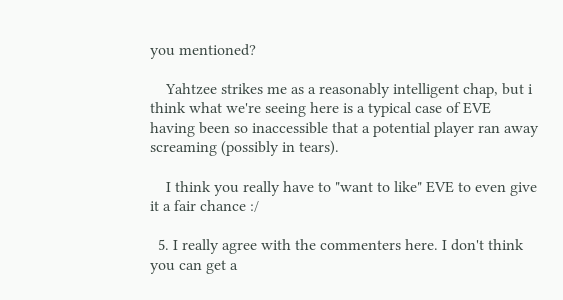you mentioned?

    Yahtzee strikes me as a reasonably intelligent chap, but i think what we're seeing here is a typical case of EVE having been so inaccessible that a potential player ran away screaming (possibly in tears).

    I think you really have to "want to like" EVE to even give it a fair chance :/

  5. I really agree with the commenters here. I don't think you can get a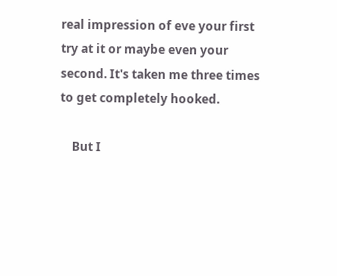real impression of eve your first try at it or maybe even your second. It's taken me three times to get completely hooked.

    But I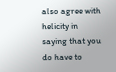also agree with helicity in saying that you do have to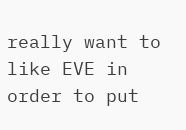really want to like EVE in order to put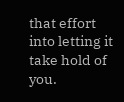that effort into letting it take hold of you.